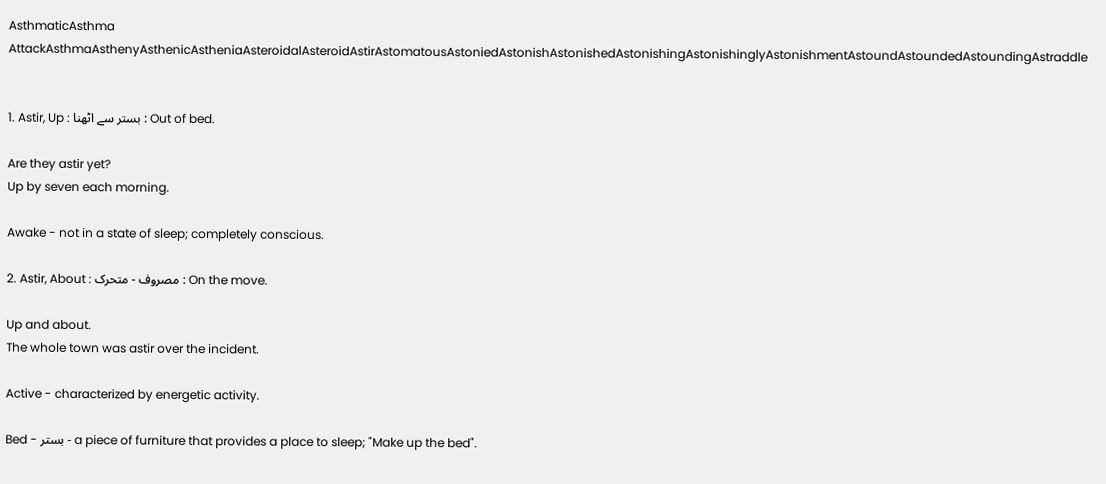AsthmaticAsthma AttackAsthmaAsthenyAsthenicAstheniaAsteroidalAsteroidAstirAstomatousAstoniedAstonishAstonishedAstonishingAstonishinglyAstonishmentAstoundAstoundedAstoundingAstraddle


1. Astir, Up : بستر سے اٹھنا : Out of bed.

Are they astir yet?
Up by seven each morning.

Awake - not in a state of sleep; completely conscious.

2. Astir, About : مصروف - متحرک : On the move.

Up and about.
The whole town was astir over the incident.

Active - characterized by energetic activity.

Bed - بستر - a piece of furniture that provides a place to sleep; "Make up the bed".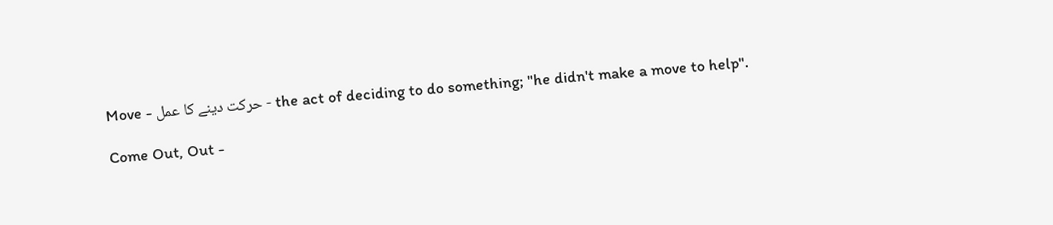Move - حرکت دینے کا عمل - the act of deciding to do something; "he didn't make a move to help".

Come Out, Out -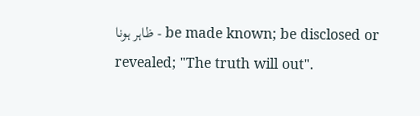ظاہر ہونا - be made known; be disclosed or revealed; "The truth will out".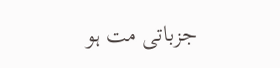جزباتی مت ہو